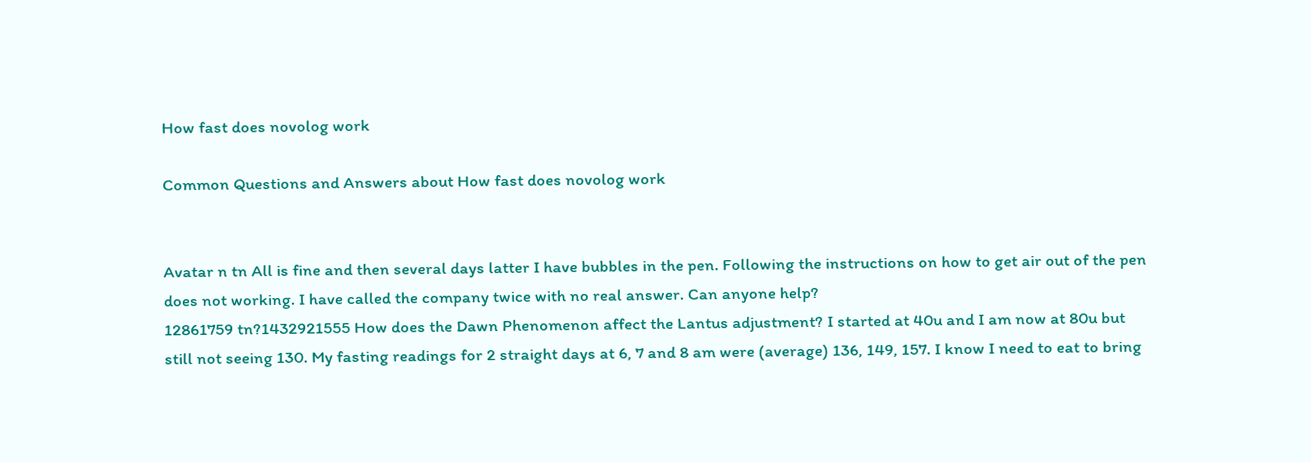How fast does novolog work

Common Questions and Answers about How fast does novolog work


Avatar n tn All is fine and then several days latter I have bubbles in the pen. Following the instructions on how to get air out of the pen does not working. I have called the company twice with no real answer. Can anyone help?
12861759 tn?1432921555 How does the Dawn Phenomenon affect the Lantus adjustment? I started at 40u and I am now at 80u but still not seeing 130. My fasting readings for 2 straight days at 6, 7 and 8 am were (average) 136, 149, 157. I know I need to eat to bring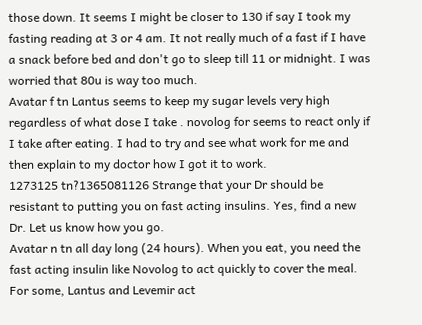those down. It seems I might be closer to 130 if say I took my fasting reading at 3 or 4 am. It not really much of a fast if I have a snack before bed and don't go to sleep till 11 or midnight. I was worried that 80u is way too much.
Avatar f tn Lantus seems to keep my sugar levels very high regardless of what dose I take . novolog for seems to react only if I take after eating. I had to try and see what work for me and then explain to my doctor how I got it to work.
1273125 tn?1365081126 Strange that your Dr should be resistant to putting you on fast acting insulins. Yes, find a new Dr. Let us know how you go.
Avatar n tn all day long (24 hours). When you eat, you need the fast acting insulin like Novolog to act quickly to cover the meal. For some, Lantus and Levemir act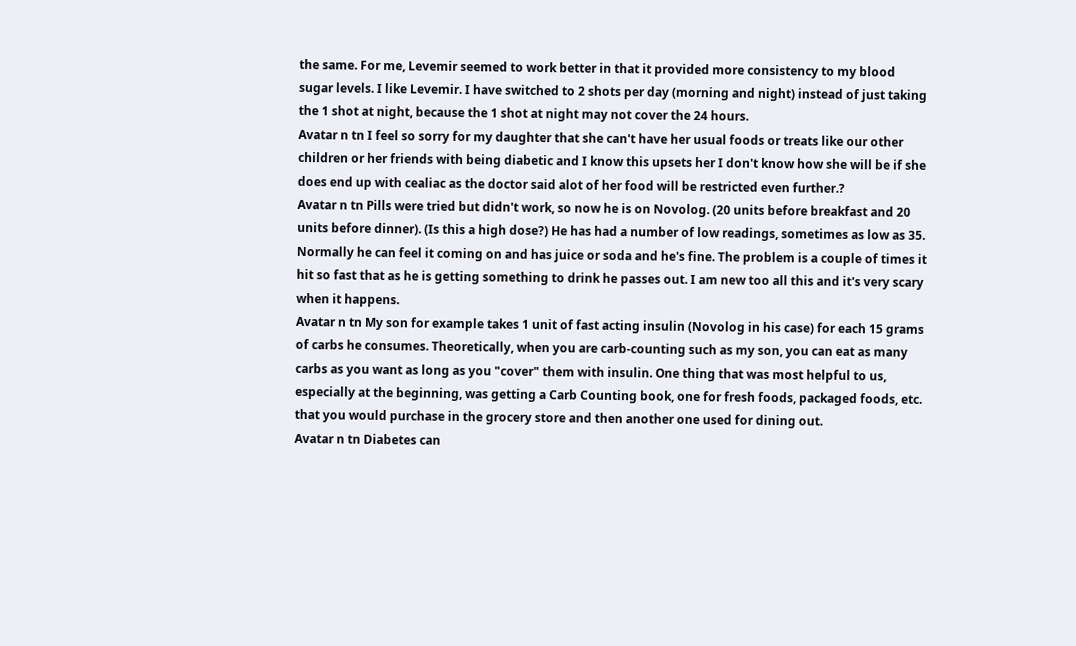the same. For me, Levemir seemed to work better in that it provided more consistency to my blood sugar levels. I like Levemir. I have switched to 2 shots per day (morning and night) instead of just taking the 1 shot at night, because the 1 shot at night may not cover the 24 hours.
Avatar n tn I feel so sorry for my daughter that she can't have her usual foods or treats like our other children or her friends with being diabetic and I know this upsets her I don't know how she will be if she does end up with cealiac as the doctor said alot of her food will be restricted even further.?
Avatar n tn Pills were tried but didn't work, so now he is on Novolog. (20 units before breakfast and 20 units before dinner). (Is this a high dose?) He has had a number of low readings, sometimes as low as 35. Normally he can feel it coming on and has juice or soda and he's fine. The problem is a couple of times it hit so fast that as he is getting something to drink he passes out. I am new too all this and it's very scary when it happens.
Avatar n tn My son for example takes 1 unit of fast acting insulin (Novolog in his case) for each 15 grams of carbs he consumes. Theoretically, when you are carb-counting such as my son, you can eat as many carbs as you want as long as you "cover" them with insulin. One thing that was most helpful to us, especially at the beginning, was getting a Carb Counting book, one for fresh foods, packaged foods, etc. that you would purchase in the grocery store and then another one used for dining out.
Avatar n tn Diabetes can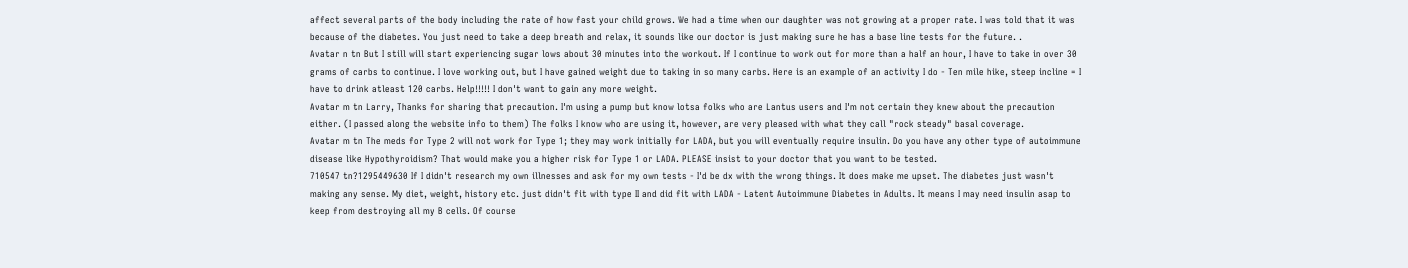affect several parts of the body including the rate of how fast your child grows. We had a time when our daughter was not growing at a proper rate. I was told that it was because of the diabetes. You just need to take a deep breath and relax, it sounds like our doctor is just making sure he has a base line tests for the future. .
Avatar n tn But I still will start experiencing sugar lows about 30 minutes into the workout. If I continue to work out for more than a half an hour, I have to take in over 30 grams of carbs to continue. I love working out, but I have gained weight due to taking in so many carbs. Here is an example of an activity I do - Ten mile hike, steep incline = I have to drink atleast 120 carbs. Help!!!!! I don't want to gain any more weight.
Avatar m tn Larry, Thanks for sharing that precaution. I'm using a pump but know lotsa folks who are Lantus users and I'm not certain they knew about the precaution either. (I passed along the website info to them) The folks I know who are using it, however, are very pleased with what they call "rock steady" basal coverage.
Avatar m tn The meds for Type 2 will not work for Type 1; they may work initially for LADA, but you will eventually require insulin. Do you have any other type of autoimmune disease like Hypothyroidism? That would make you a higher risk for Type 1 or LADA. PLEASE insist to your doctor that you want to be tested.
710547 tn?1295449630 If I didn't research my own illnesses and ask for my own tests - I'd be dx with the wrong things. It does make me upset. The diabetes just wasn't making any sense. My diet, weight, history etc. just didn't fit with type II and did fit with LADA - Latent Autoimmune Diabetes in Adults. It means I may need insulin asap to keep from destroying all my B cells. Of course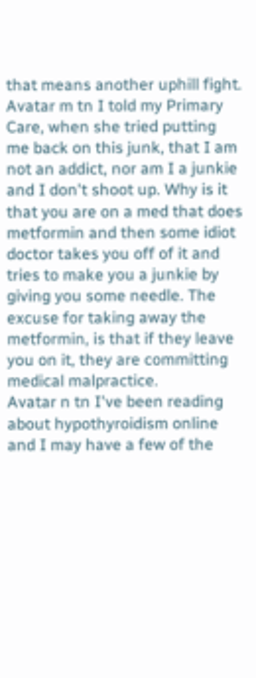that means another uphill fight.
Avatar m tn I told my Primary Care, when she tried putting me back on this junk, that I am not an addict, nor am I a junkie and I don't shoot up. Why is it that you are on a med that does metformin and then some idiot doctor takes you off of it and tries to make you a junkie by giving you some needle. The excuse for taking away the metformin, is that if they leave you on it, they are committing medical malpractice.
Avatar n tn I've been reading about hypothyroidism online and I may have a few of the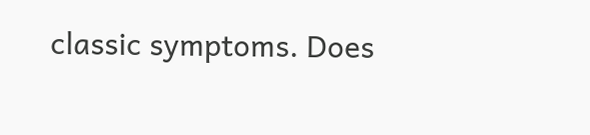classic symptoms. Does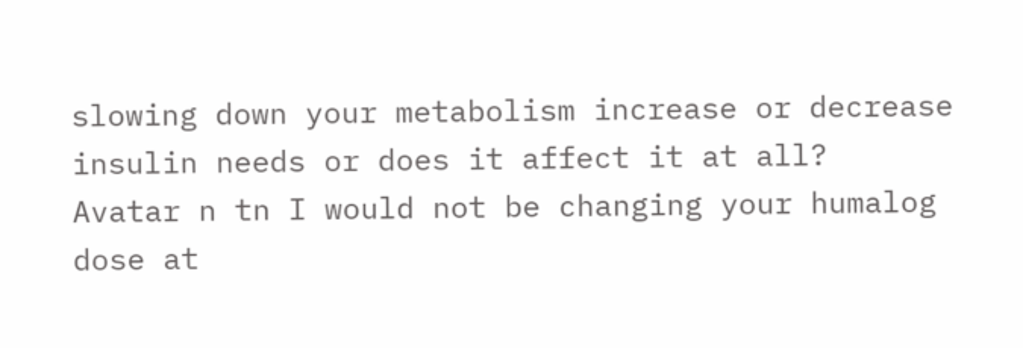slowing down your metabolism increase or decrease insulin needs or does it affect it at all?
Avatar n tn I would not be changing your humalog dose at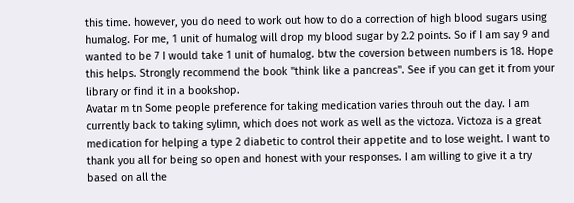this time. however, you do need to work out how to do a correction of high blood sugars using humalog. For me, 1 unit of humalog will drop my blood sugar by 2.2 points. So if I am say 9 and wanted to be 7 I would take 1 unit of humalog. btw the coversion between numbers is 18. Hope this helps. Strongly recommend the book "think like a pancreas". See if you can get it from your library or find it in a bookshop.
Avatar m tn Some people preference for taking medication varies throuh out the day. I am currently back to taking sylimn, which does not work as well as the victoza. Victoza is a great medication for helping a type 2 diabetic to control their appetite and to lose weight. I want to thank you all for being so open and honest with your responses. I am willing to give it a try based on all the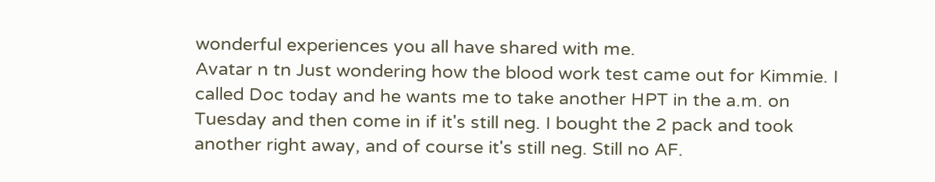wonderful experiences you all have shared with me.
Avatar n tn Just wondering how the blood work test came out for Kimmie. I called Doc today and he wants me to take another HPT in the a.m. on Tuesday and then come in if it's still neg. I bought the 2 pack and took another right away, and of course it's still neg. Still no AF.